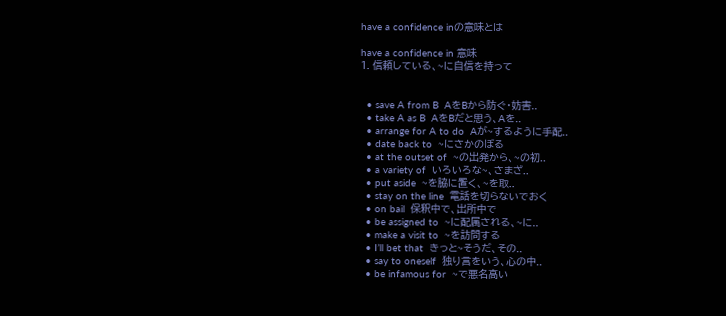have a confidence inの意味とは

have a confidence in 意味
1. 信頼している、~に自信を持って


  • save A from B  AをBから防ぐ・妨害..
  • take A as B  AをBだと思う、Aを..
  • arrange for A to do  Aが~するように手配..
  • date back to  ~にさかのぼる
  • at the outset of  ~の出発から、~の初..
  • a variety of  いろいろな~、さまざ..
  • put aside  ~を脇に置く、~を取..
  • stay on the line  電話を切らないでおく
  • on bail  保釈中で、出所中で
  • be assigned to  ~に配属される、~に..
  • make a visit to  ~を訪問する
  • I’ll bet that  きっと~そうだ、その..
  • say to oneself  独り言をいう、心の中..
  • be infamous for  ~で悪名高い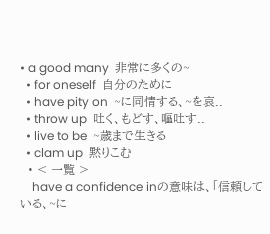• a good many  非常に多くの~
  • for oneself  自分のために
  • have pity on  ~に同情する、~を哀..
  • throw up  吐く、もどす、嘔吐す..
  • live to be  ~歳まで生きる
  • clam up  黙りこむ
  • < 一覧 >
    have a confidence inの意味は、「信頼している、~に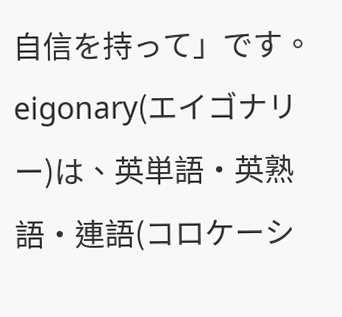自信を持って」です。eigonary(エイゴナリー)は、英単語・英熟語・連語(コロケーシ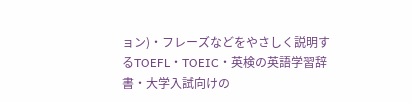ョン)・フレーズなどをやさしく説明するTOEFL・TOEIC・英検の英語学習辞書・大学入試向けの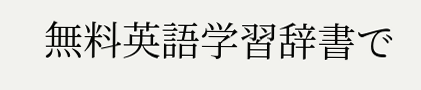無料英語学習辞書で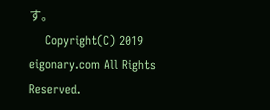す。
    Copyright(C) 2019 eigonary.com All Rights Reserved.